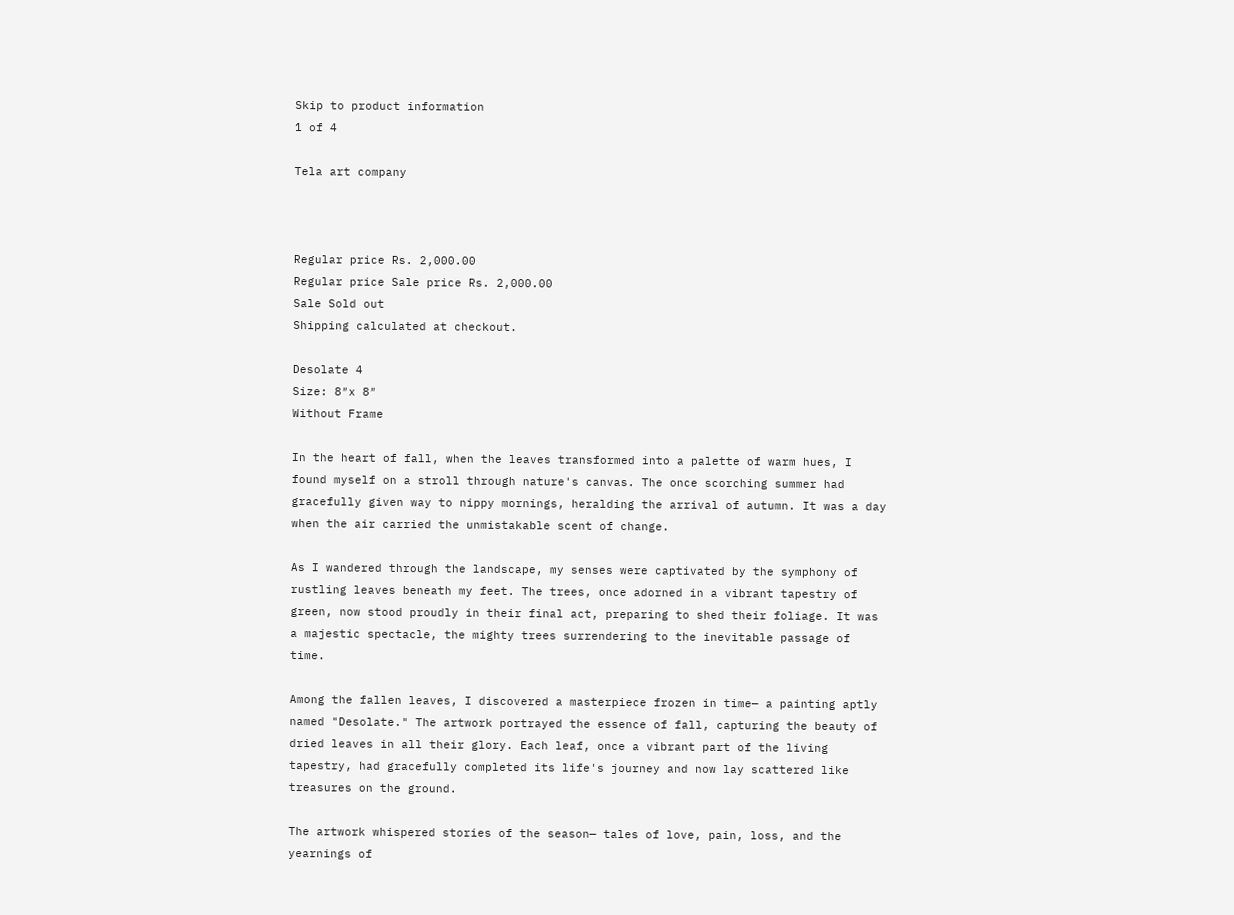Skip to product information
1 of 4

Tela art company



Regular price Rs. 2,000.00
Regular price Sale price Rs. 2,000.00
Sale Sold out
Shipping calculated at checkout.

Desolate 4
Size: 8″x 8″
Without Frame

In the heart of fall, when the leaves transformed into a palette of warm hues, I found myself on a stroll through nature's canvas. The once scorching summer had gracefully given way to nippy mornings, heralding the arrival of autumn. It was a day when the air carried the unmistakable scent of change.

As I wandered through the landscape, my senses were captivated by the symphony of rustling leaves beneath my feet. The trees, once adorned in a vibrant tapestry of green, now stood proudly in their final act, preparing to shed their foliage. It was a majestic spectacle, the mighty trees surrendering to the inevitable passage of time.

Among the fallen leaves, I discovered a masterpiece frozen in time— a painting aptly named "Desolate." The artwork portrayed the essence of fall, capturing the beauty of dried leaves in all their glory. Each leaf, once a vibrant part of the living tapestry, had gracefully completed its life's journey and now lay scattered like treasures on the ground.

The artwork whispered stories of the season— tales of love, pain, loss, and the yearnings of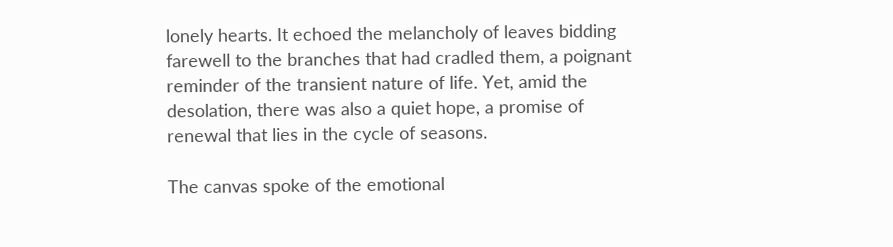lonely hearts. It echoed the melancholy of leaves bidding farewell to the branches that had cradled them, a poignant reminder of the transient nature of life. Yet, amid the desolation, there was also a quiet hope, a promise of renewal that lies in the cycle of seasons.

The canvas spoke of the emotional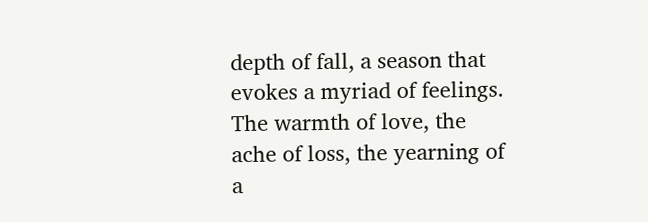depth of fall, a season that evokes a myriad of feelings. The warmth of love, the ache of loss, the yearning of a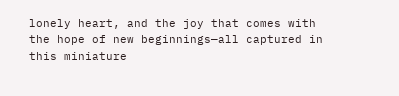lonely heart, and the joy that comes with the hope of new beginnings—all captured in this miniature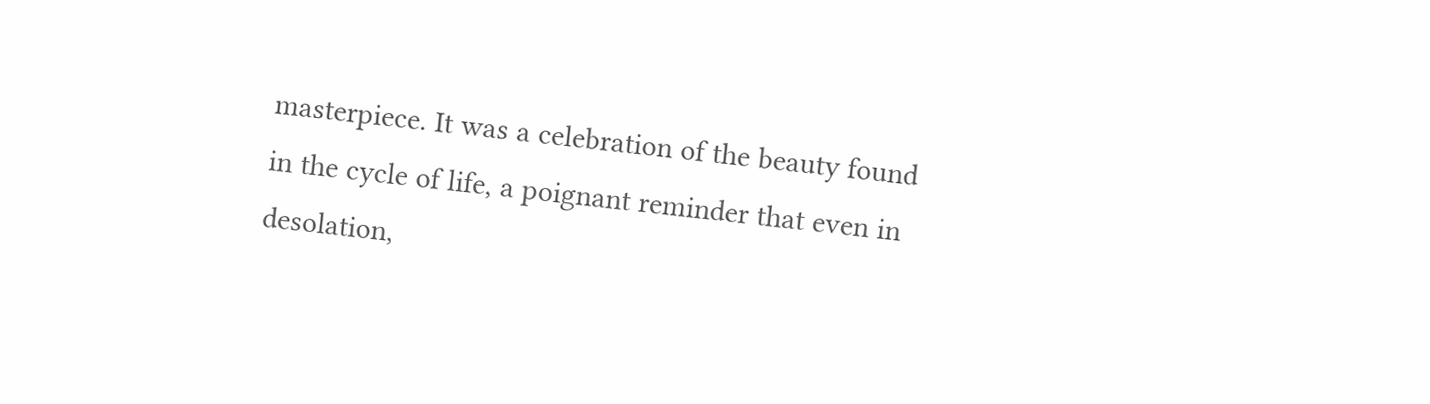masterpiece. It was a celebration of the beauty found in the cycle of life, a poignant reminder that even in desolation,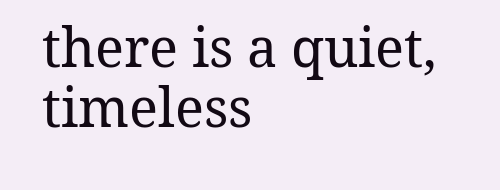there is a quiet, timeless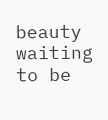beauty waiting to be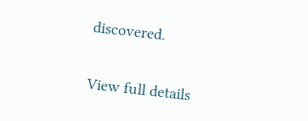discovered.


View full details